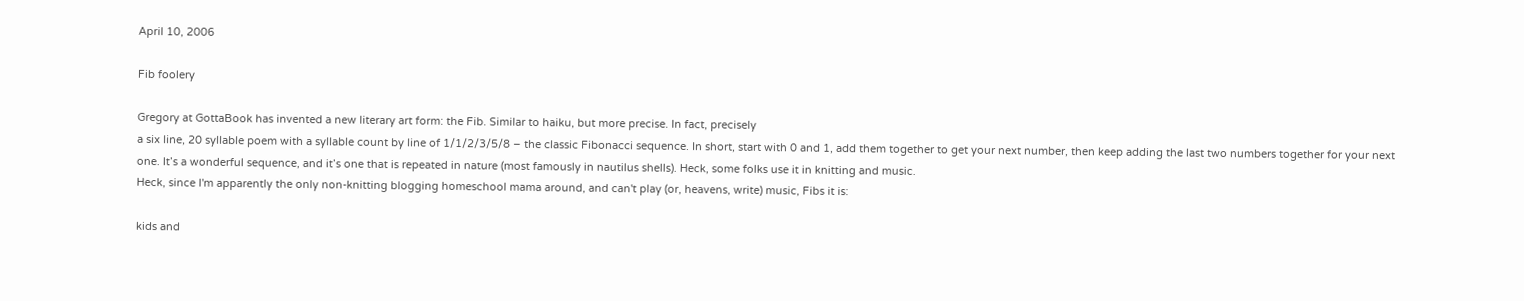April 10, 2006

Fib foolery

Gregory at GottaBook has invented a new literary art form: the Fib. Similar to haiku, but more precise. In fact, precisely
a six line, 20 syllable poem with a syllable count by line of 1/1/2/3/5/8 – the classic Fibonacci sequence. In short, start with 0 and 1, add them together to get your next number, then keep adding the last two numbers together for your next one. It’s a wonderful sequence, and it’s one that is repeated in nature (most famously in nautilus shells). Heck, some folks use it in knitting and music.
Heck, since I'm apparently the only non-knitting blogging homeschool mama around, and can't play (or, heavens, write) music, Fibs it is:

kids and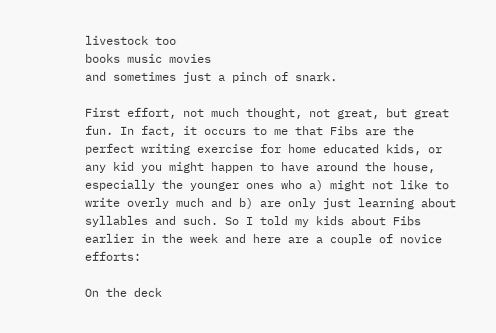livestock too
books music movies
and sometimes just a pinch of snark.

First effort, not much thought, not great, but great fun. In fact, it occurs to me that Fibs are the perfect writing exercise for home educated kids, or any kid you might happen to have around the house, especially the younger ones who a) might not like to write overly much and b) are only just learning about syllables and such. So I told my kids about Fibs earlier in the week and here are a couple of novice efforts:

On the deck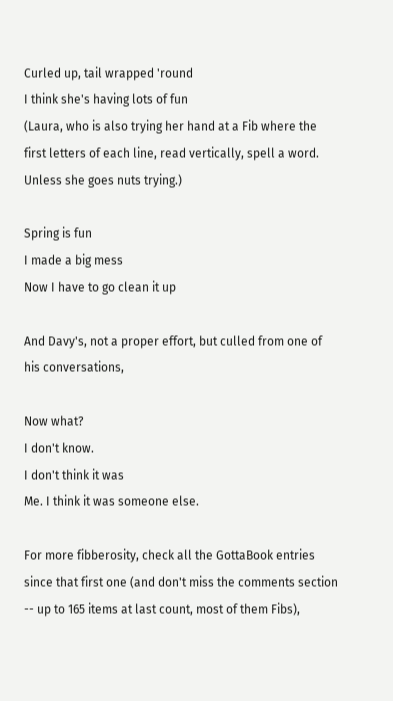Curled up, tail wrapped 'round
I think she's having lots of fun
(Laura, who is also trying her hand at a Fib where the first letters of each line, read vertically, spell a word. Unless she goes nuts trying.)

Spring is fun
I made a big mess
Now I have to go clean it up

And Davy's, not a proper effort, but culled from one of his conversations,

Now what?
I don't know.
I don't think it was
Me. I think it was someone else.

For more fibberosity, check all the GottaBook entries since that first one (and don't miss the comments section -- up to 165 items at last count, most of them Fibs),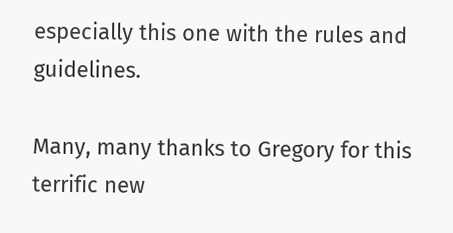especially this one with the rules and guidelines.

Many, many thanks to Gregory for this terrific new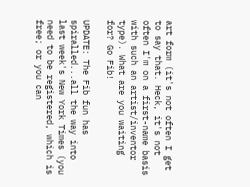art form (it's not often I get to say that. Heck, it's not often I'm on a first-name basis with such an artist/inventor type). What are you waiting for? Go Fib!

UPDATE: The Fib fun has spiralled...all the way into last week's New York Times (you need to be registered, which is free; or you can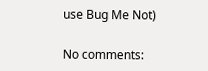use Bug Me Not)

No comments: